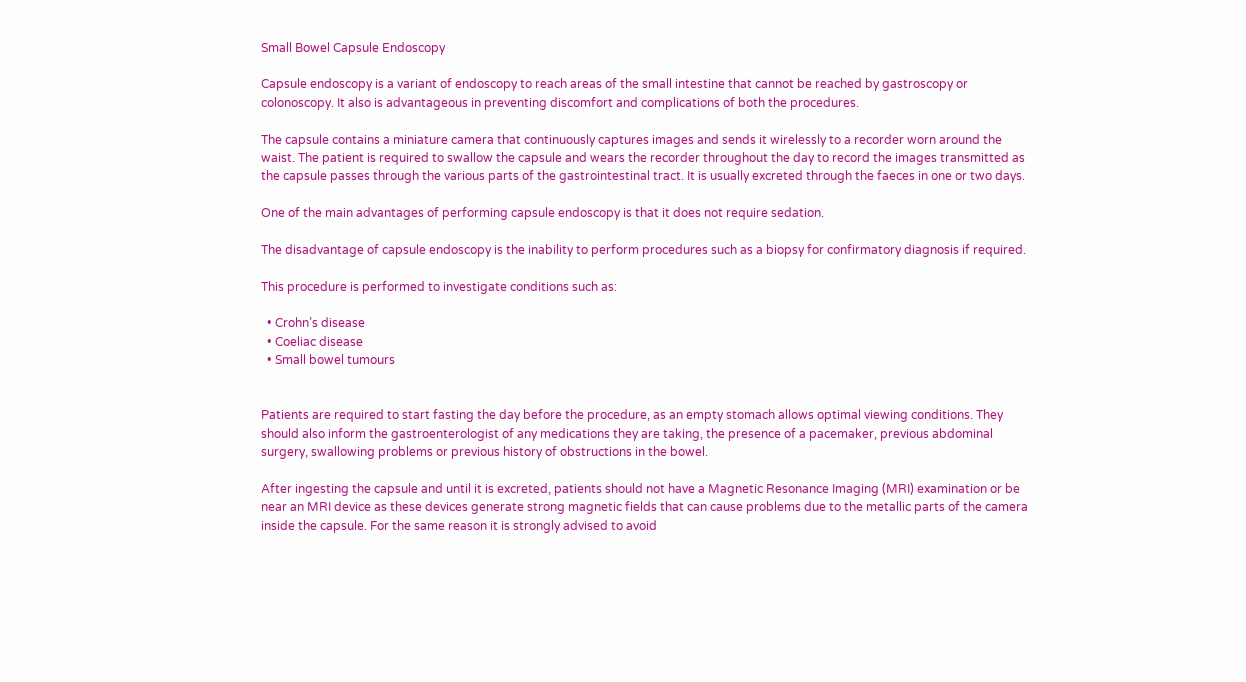Small Bowel Capsule Endoscopy

Capsule endoscopy is a variant of endoscopy to reach areas of the small intestine that cannot be reached by gastroscopy or colonoscopy. It also is advantageous in preventing discomfort and complications of both the procedures.

The capsule contains a miniature camera that continuously captures images and sends it wirelessly to a recorder worn around the waist. The patient is required to swallow the capsule and wears the recorder throughout the day to record the images transmitted as the capsule passes through the various parts of the gastrointestinal tract. It is usually excreted through the faeces in one or two days.

One of the main advantages of performing capsule endoscopy is that it does not require sedation.

The disadvantage of capsule endoscopy is the inability to perform procedures such as a biopsy for confirmatory diagnosis if required.

This procedure is performed to investigate conditions such as:

  • Crohn’s disease
  • Coeliac disease
  • Small bowel tumours


Patients are required to start fasting the day before the procedure, as an empty stomach allows optimal viewing conditions. They should also inform the gastroenterologist of any medications they are taking, the presence of a pacemaker, previous abdominal surgery, swallowing problems or previous history of obstructions in the bowel.

After ingesting the capsule and until it is excreted, patients should not have a Magnetic Resonance Imaging (MRI) examination or be near an MRI device as these devices generate strong magnetic fields that can cause problems due to the metallic parts of the camera inside the capsule. For the same reason it is strongly advised to avoid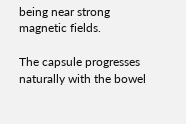being near strong magnetic fields.

The capsule progresses naturally with the bowel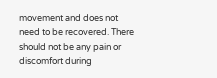movement and does not need to be recovered. There should not be any pain or discomfort during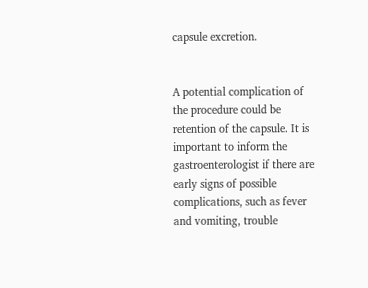capsule excretion.


A potential complication of the procedure could be retention of the capsule. It is important to inform the gastroenterologist if there are early signs of possible complications, such as fever and vomiting, trouble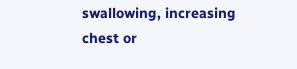swallowing, increasing chest or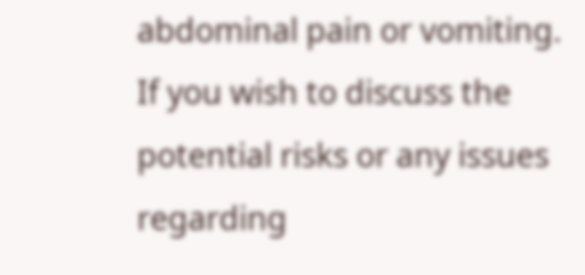abdominal pain or vomiting. If you wish to discuss the potential risks or any issues regarding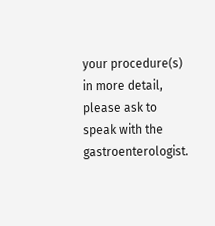your procedure(s) in more detail, please ask to speak with the gastroenterologist.